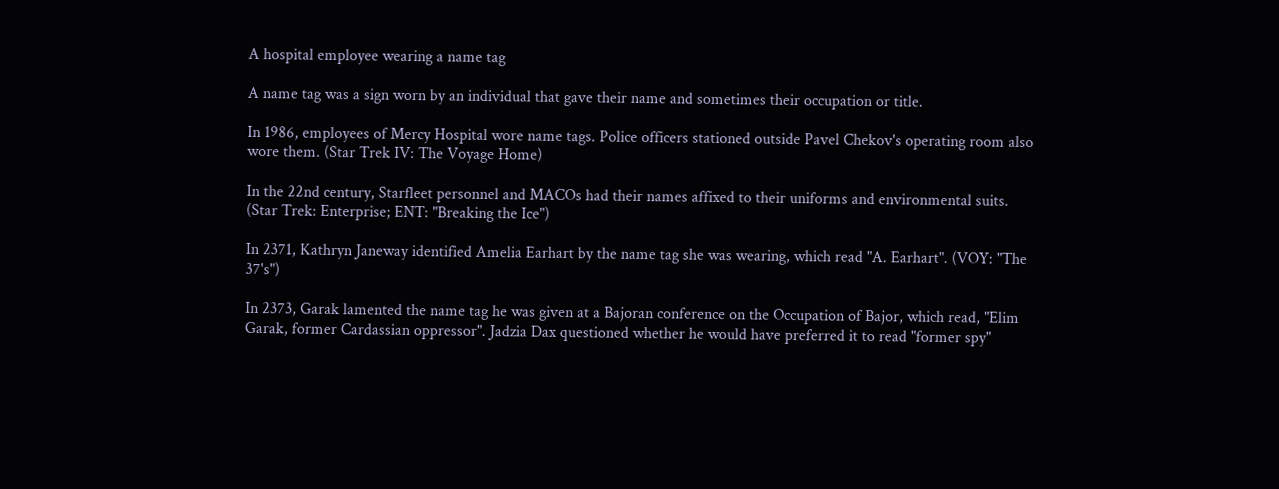A hospital employee wearing a name tag

A name tag was a sign worn by an individual that gave their name and sometimes their occupation or title.

In 1986, employees of Mercy Hospital wore name tags. Police officers stationed outside Pavel Chekov's operating room also wore them. (Star Trek IV: The Voyage Home)

In the 22nd century, Starfleet personnel and MACOs had their names affixed to their uniforms and environmental suits. (Star Trek: Enterprise; ENT: "Breaking the Ice")

In 2371, Kathryn Janeway identified Amelia Earhart by the name tag she was wearing, which read "A. Earhart". (VOY: "The 37's")

In 2373, Garak lamented the name tag he was given at a Bajoran conference on the Occupation of Bajor, which read, "Elim Garak, former Cardassian oppressor". Jadzia Dax questioned whether he would have preferred it to read "former spy"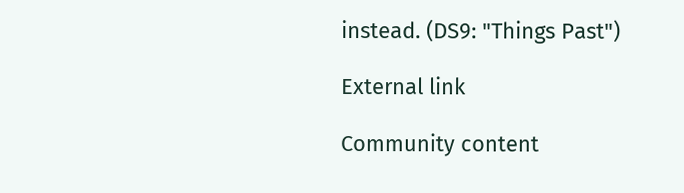instead. (DS9: "Things Past")

External link

Community content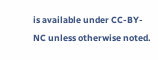is available under CC-BY-NC unless otherwise noted.